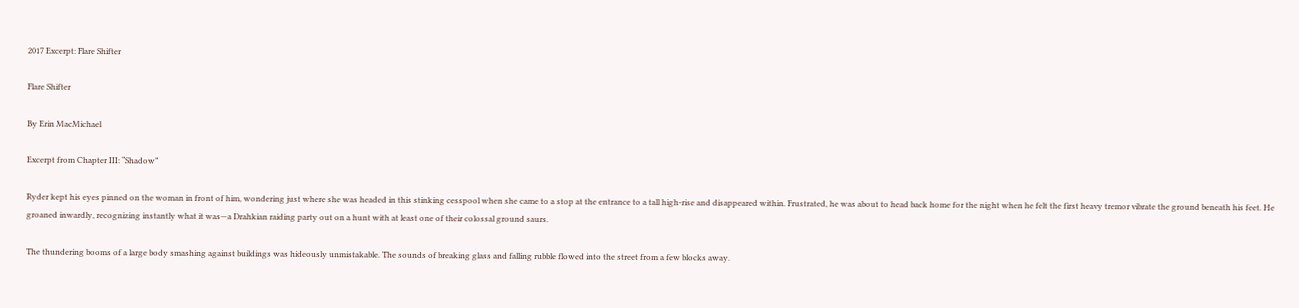2017 Excerpt: Flare Shifter

Flare Shifter

By Erin MacMichael

Excerpt from Chapter III: “Shadow”

Ryder kept his eyes pinned on the woman in front of him, wondering just where she was headed in this stinking cesspool when she came to a stop at the entrance to a tall high-rise and disappeared within. Frustrated, he was about to head back home for the night when he felt the first heavy tremor vibrate the ground beneath his feet. He groaned inwardly, recognizing instantly what it was—a Drahkian raiding party out on a hunt with at least one of their colossal ground saurs.

The thundering booms of a large body smashing against buildings was hideously unmistakable. The sounds of breaking glass and falling rubble flowed into the street from a few blocks away.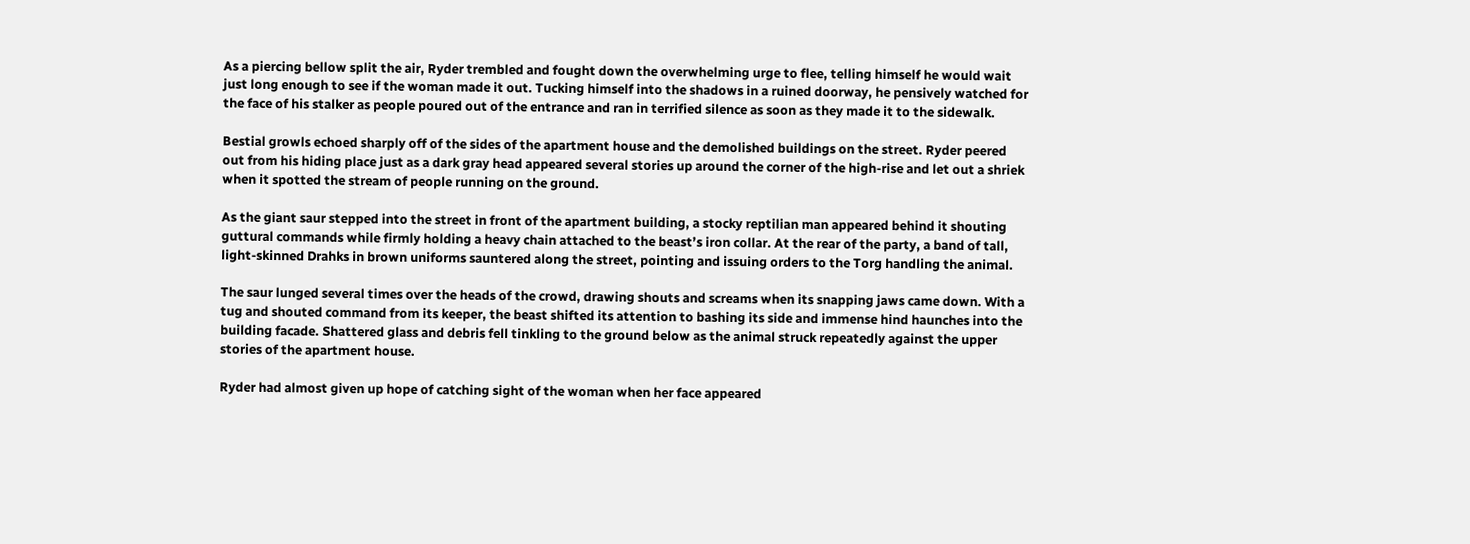As a piercing bellow split the air, Ryder trembled and fought down the overwhelming urge to flee, telling himself he would wait just long enough to see if the woman made it out. Tucking himself into the shadows in a ruined doorway, he pensively watched for the face of his stalker as people poured out of the entrance and ran in terrified silence as soon as they made it to the sidewalk.

Bestial growls echoed sharply off of the sides of the apartment house and the demolished buildings on the street. Ryder peered out from his hiding place just as a dark gray head appeared several stories up around the corner of the high-rise and let out a shriek when it spotted the stream of people running on the ground.

As the giant saur stepped into the street in front of the apartment building, a stocky reptilian man appeared behind it shouting guttural commands while firmly holding a heavy chain attached to the beast’s iron collar. At the rear of the party, a band of tall, light-skinned Drahks in brown uniforms sauntered along the street, pointing and issuing orders to the Torg handling the animal.

The saur lunged several times over the heads of the crowd, drawing shouts and screams when its snapping jaws came down. With a tug and shouted command from its keeper, the beast shifted its attention to bashing its side and immense hind haunches into the building facade. Shattered glass and debris fell tinkling to the ground below as the animal struck repeatedly against the upper stories of the apartment house.

Ryder had almost given up hope of catching sight of the woman when her face appeared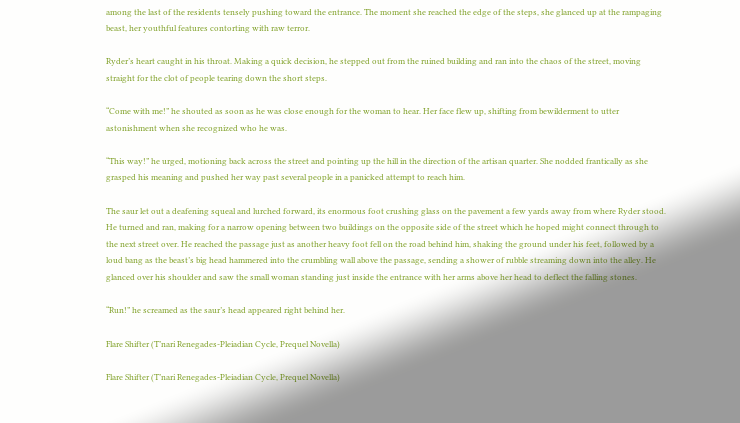among the last of the residents tensely pushing toward the entrance. The moment she reached the edge of the steps, she glanced up at the rampaging beast, her youthful features contorting with raw terror.

Ryder’s heart caught in his throat. Making a quick decision, he stepped out from the ruined building and ran into the chaos of the street, moving straight for the clot of people tearing down the short steps.

“Come with me!” he shouted as soon as he was close enough for the woman to hear. Her face flew up, shifting from bewilderment to utter astonishment when she recognized who he was.

“This way!” he urged, motioning back across the street and pointing up the hill in the direction of the artisan quarter. She nodded frantically as she grasped his meaning and pushed her way past several people in a panicked attempt to reach him.

The saur let out a deafening squeal and lurched forward, its enormous foot crushing glass on the pavement a few yards away from where Ryder stood. He turned and ran, making for a narrow opening between two buildings on the opposite side of the street which he hoped might connect through to the next street over. He reached the passage just as another heavy foot fell on the road behind him, shaking the ground under his feet, followed by a loud bang as the beast’s big head hammered into the crumbling wall above the passage, sending a shower of rubble streaming down into the alley. He glanced over his shoulder and saw the small woman standing just inside the entrance with her arms above her head to deflect the falling stones.

“Run!” he screamed as the saur’s head appeared right behind her.

Flare Shifter (T’nari Renegades-Pleiadian Cycle, Prequel Novella)

Flare Shifter (T’nari Renegades-Pleiadian Cycle, Prequel Novella)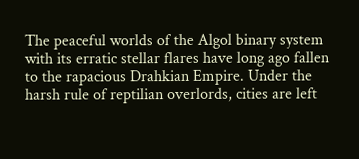The peaceful worlds of the Algol binary system with its erratic stellar flares have long ago fallen to the rapacious Drahkian Empire. Under the harsh rule of reptilian overlords, cities are left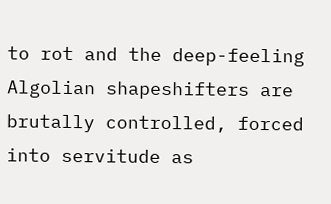to rot and the deep-feeling Algolian shapeshifters are brutally controlled, forced into servitude as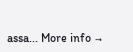assa... More info →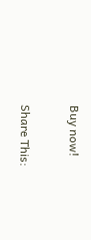Buy now!

Share This: